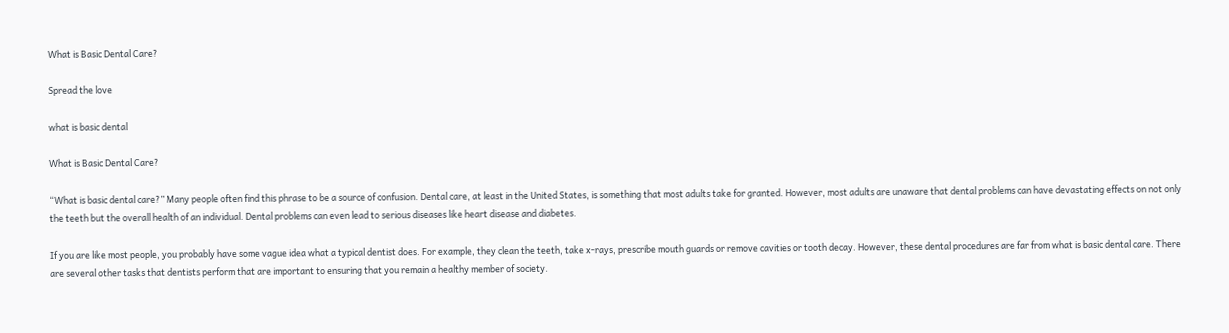What is Basic Dental Care?

Spread the love

what is basic dental

What is Basic Dental Care?

“What is basic dental care?” Many people often find this phrase to be a source of confusion. Dental care, at least in the United States, is something that most adults take for granted. However, most adults are unaware that dental problems can have devastating effects on not only the teeth but the overall health of an individual. Dental problems can even lead to serious diseases like heart disease and diabetes.

If you are like most people, you probably have some vague idea what a typical dentist does. For example, they clean the teeth, take x-rays, prescribe mouth guards or remove cavities or tooth decay. However, these dental procedures are far from what is basic dental care. There are several other tasks that dentists perform that are important to ensuring that you remain a healthy member of society.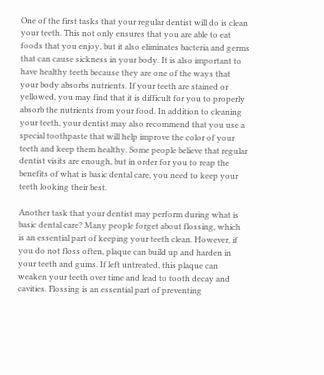One of the first tasks that your regular dentist will do is clean your teeth. This not only ensures that you are able to eat foods that you enjoy, but it also eliminates bacteria and germs that can cause sickness in your body. It is also important to have healthy teeth because they are one of the ways that your body absorbs nutrients. If your teeth are stained or yellowed, you may find that it is difficult for you to properly absorb the nutrients from your food. In addition to cleaning your teeth, your dentist may also recommend that you use a special toothpaste that will help improve the color of your teeth and keep them healthy. Some people believe that regular dentist visits are enough, but in order for you to reap the benefits of what is basic dental care, you need to keep your teeth looking their best.

Another task that your dentist may perform during what is basic dental care? Many people forget about flossing, which is an essential part of keeping your teeth clean. However, if you do not floss often, plaque can build up and harden in your teeth and gums. If left untreated, this plaque can weaken your teeth over time and lead to tooth decay and cavities. Flossing is an essential part of preventing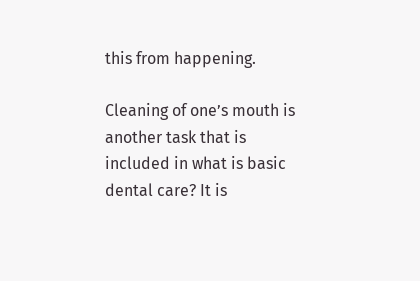this from happening.

Cleaning of one’s mouth is another task that is included in what is basic dental care? It is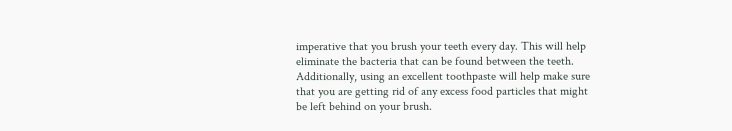imperative that you brush your teeth every day. This will help eliminate the bacteria that can be found between the teeth. Additionally, using an excellent toothpaste will help make sure that you are getting rid of any excess food particles that might be left behind on your brush.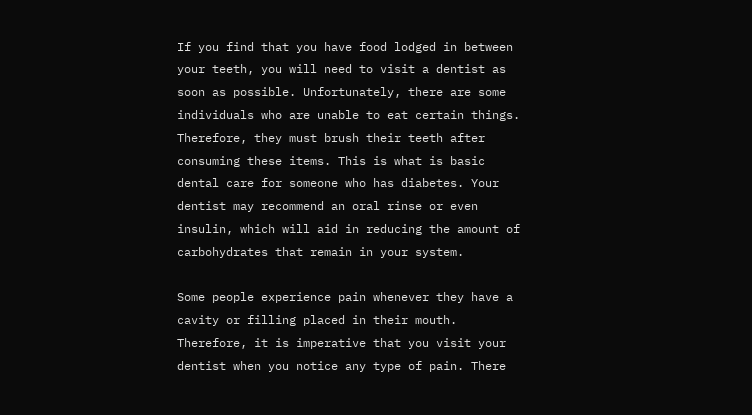If you find that you have food lodged in between your teeth, you will need to visit a dentist as soon as possible. Unfortunately, there are some individuals who are unable to eat certain things. Therefore, they must brush their teeth after consuming these items. This is what is basic dental care for someone who has diabetes. Your dentist may recommend an oral rinse or even insulin, which will aid in reducing the amount of carbohydrates that remain in your system.

Some people experience pain whenever they have a cavity or filling placed in their mouth. Therefore, it is imperative that you visit your dentist when you notice any type of pain. There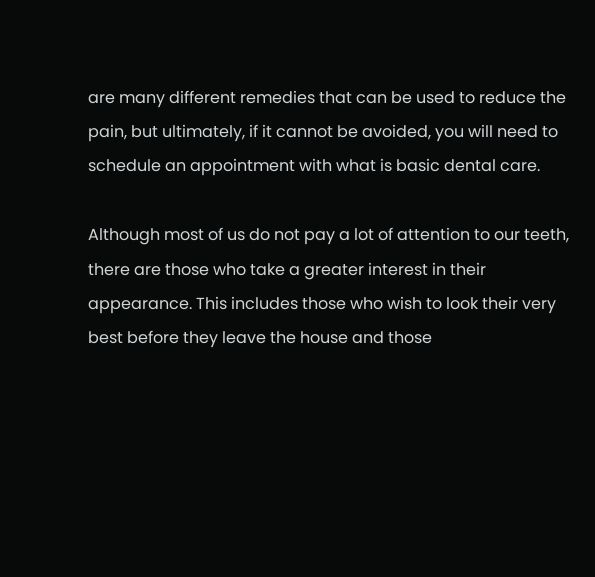are many different remedies that can be used to reduce the pain, but ultimately, if it cannot be avoided, you will need to schedule an appointment with what is basic dental care.

Although most of us do not pay a lot of attention to our teeth, there are those who take a greater interest in their appearance. This includes those who wish to look their very best before they leave the house and those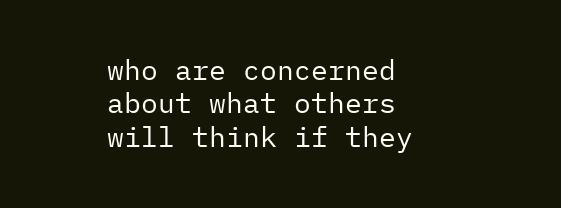who are concerned about what others will think if they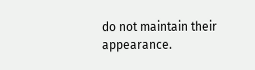do not maintain their appearance.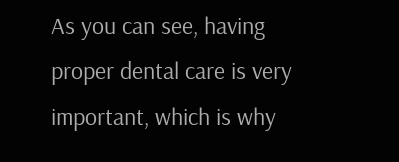As you can see, having proper dental care is very important, which is why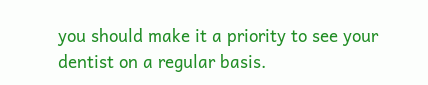you should make it a priority to see your dentist on a regular basis.